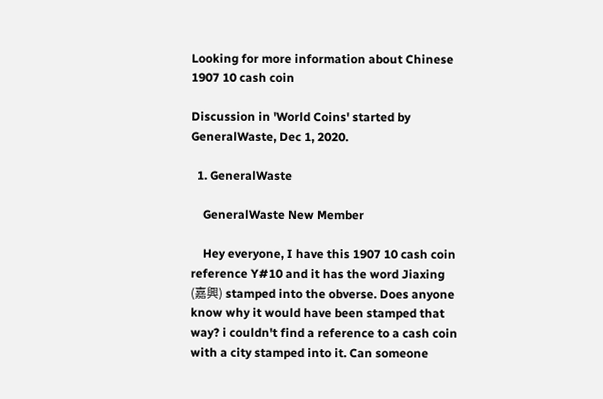Looking for more information about Chinese 1907 10 cash coin

Discussion in 'World Coins' started by GeneralWaste, Dec 1, 2020.

  1. GeneralWaste

    GeneralWaste New Member

    Hey everyone, I have this 1907 10 cash coin reference Y#10 and it has the word Jiaxing (嘉興) stamped into the obverse. Does anyone know why it would have been stamped that way? i couldn't find a reference to a cash coin with a city stamped into it. Can someone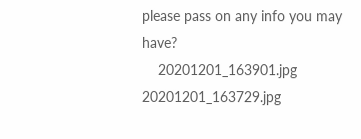please pass on any info you may have?
    20201201_163901.jpg 20201201_163729.jpg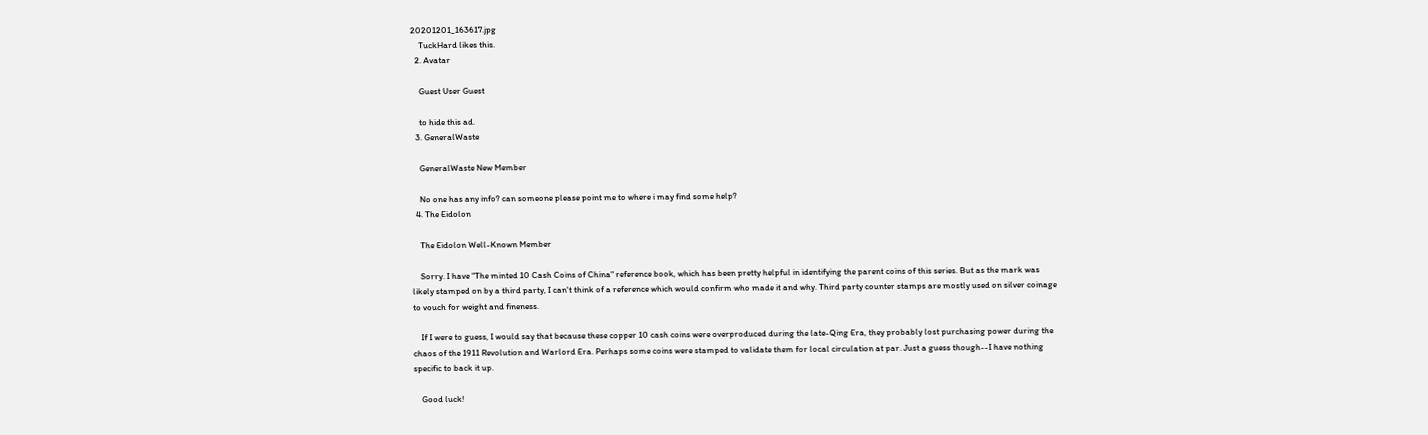20201201_163617.jpg
    TuckHard likes this.
  2. Avatar

    Guest User Guest

    to hide this ad.
  3. GeneralWaste

    GeneralWaste New Member

    No one has any info? can someone please point me to where i may find some help?
  4. The Eidolon

    The Eidolon Well-Known Member

    Sorry. I have "The minted 10 Cash Coins of China" reference book, which has been pretty helpful in identifying the parent coins of this series. But as the mark was likely stamped on by a third party, I can't think of a reference which would confirm who made it and why. Third party counter stamps are mostly used on silver coinage to vouch for weight and fineness.

    If I were to guess, I would say that because these copper 10 cash coins were overproduced during the late-Qing Era, they probably lost purchasing power during the chaos of the 1911 Revolution and Warlord Era. Perhaps some coins were stamped to validate them for local circulation at par. Just a guess though--I have nothing specific to back it up.

    Good luck!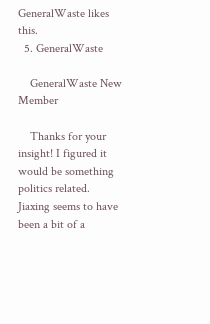GeneralWaste likes this.
  5. GeneralWaste

    GeneralWaste New Member

    Thanks for your insight! I figured it would be something politics related. Jiaxing seems to have been a bit of a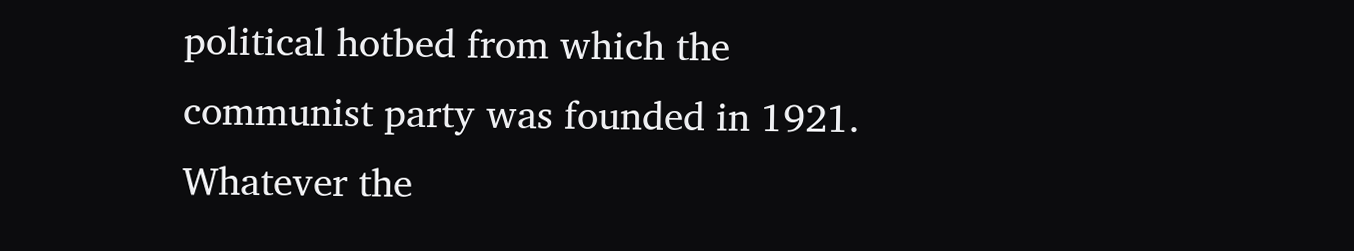political hotbed from which the communist party was founded in 1921. Whatever the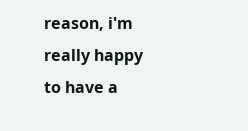reason, i'm really happy to have a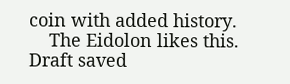coin with added history.
    The Eidolon likes this.
Draft saved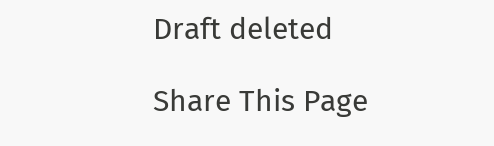Draft deleted

Share This Page